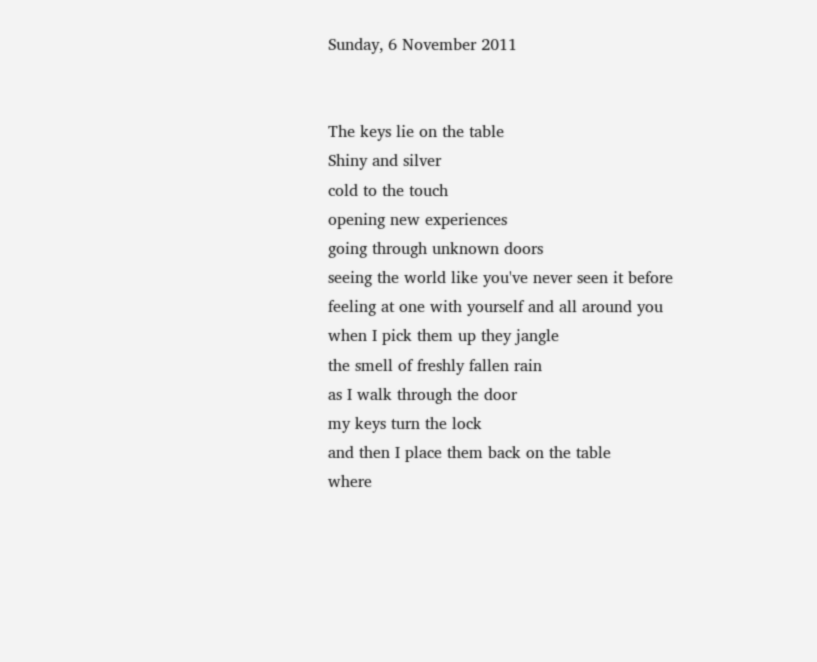Sunday, 6 November 2011


The keys lie on the table
Shiny and silver
cold to the touch
opening new experiences
going through unknown doors
seeing the world like you've never seen it before
feeling at one with yourself and all around you
when I pick them up they jangle
the smell of freshly fallen rain
as I walk through the door
my keys turn the lock
and then I place them back on the table
where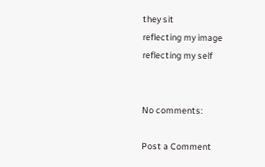they sit
reflecting my image
reflecting my self


No comments:

Post a Comment